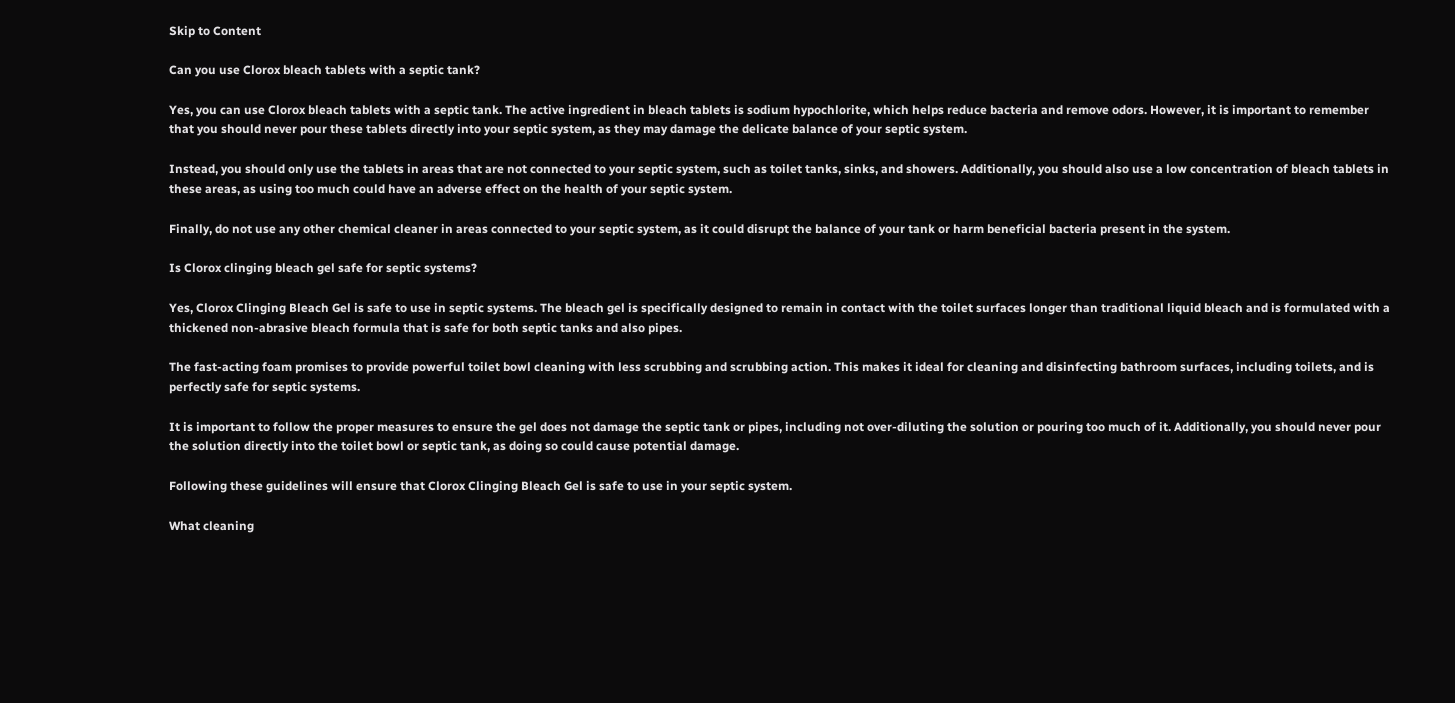Skip to Content

Can you use Clorox bleach tablets with a septic tank?

Yes, you can use Clorox bleach tablets with a septic tank. The active ingredient in bleach tablets is sodium hypochlorite, which helps reduce bacteria and remove odors. However, it is important to remember that you should never pour these tablets directly into your septic system, as they may damage the delicate balance of your septic system.

Instead, you should only use the tablets in areas that are not connected to your septic system, such as toilet tanks, sinks, and showers. Additionally, you should also use a low concentration of bleach tablets in these areas, as using too much could have an adverse effect on the health of your septic system.

Finally, do not use any other chemical cleaner in areas connected to your septic system, as it could disrupt the balance of your tank or harm beneficial bacteria present in the system.

Is Clorox clinging bleach gel safe for septic systems?

Yes, Clorox Clinging Bleach Gel is safe to use in septic systems. The bleach gel is specifically designed to remain in contact with the toilet surfaces longer than traditional liquid bleach and is formulated with a thickened non-abrasive bleach formula that is safe for both septic tanks and also pipes.

The fast-acting foam promises to provide powerful toilet bowl cleaning with less scrubbing and scrubbing action. This makes it ideal for cleaning and disinfecting bathroom surfaces, including toilets, and is perfectly safe for septic systems.

It is important to follow the proper measures to ensure the gel does not damage the septic tank or pipes, including not over-diluting the solution or pouring too much of it. Additionally, you should never pour the solution directly into the toilet bowl or septic tank, as doing so could cause potential damage.

Following these guidelines will ensure that Clorox Clinging Bleach Gel is safe to use in your septic system.

What cleaning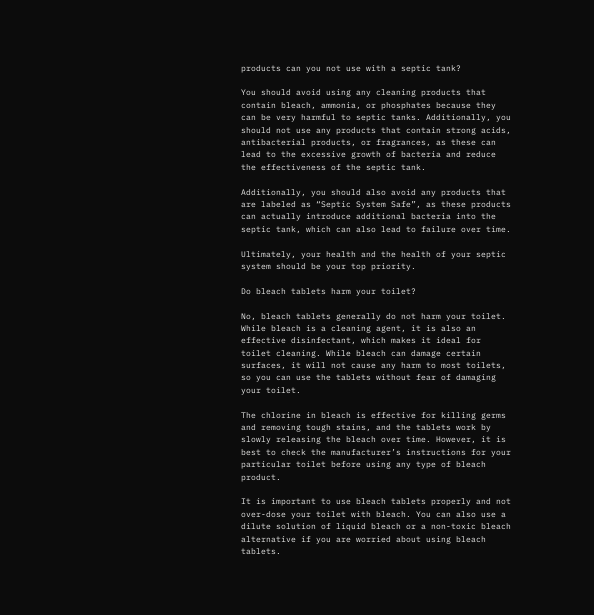products can you not use with a septic tank?

You should avoid using any cleaning products that contain bleach, ammonia, or phosphates because they can be very harmful to septic tanks. Additionally, you should not use any products that contain strong acids, antibacterial products, or fragrances, as these can lead to the excessive growth of bacteria and reduce the effectiveness of the septic tank.

Additionally, you should also avoid any products that are labeled as “Septic System Safe”, as these products can actually introduce additional bacteria into the septic tank, which can also lead to failure over time.

Ultimately, your health and the health of your septic system should be your top priority.

Do bleach tablets harm your toilet?

No, bleach tablets generally do not harm your toilet. While bleach is a cleaning agent, it is also an effective disinfectant, which makes it ideal for toilet cleaning. While bleach can damage certain surfaces, it will not cause any harm to most toilets, so you can use the tablets without fear of damaging your toilet.

The chlorine in bleach is effective for killing germs and removing tough stains, and the tablets work by slowly releasing the bleach over time. However, it is best to check the manufacturer’s instructions for your particular toilet before using any type of bleach product.

It is important to use bleach tablets properly and not over-dose your toilet with bleach. You can also use a dilute solution of liquid bleach or a non-toxic bleach alternative if you are worried about using bleach tablets.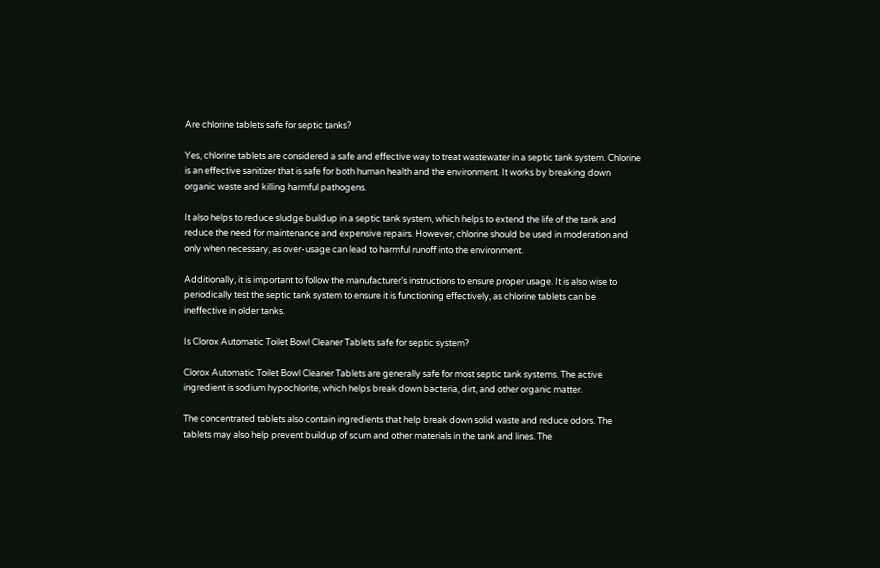Are chlorine tablets safe for septic tanks?

Yes, chlorine tablets are considered a safe and effective way to treat wastewater in a septic tank system. Chlorine is an effective sanitizer that is safe for both human health and the environment. It works by breaking down organic waste and killing harmful pathogens.

It also helps to reduce sludge buildup in a septic tank system, which helps to extend the life of the tank and reduce the need for maintenance and expensive repairs. However, chlorine should be used in moderation and only when necessary, as over-usage can lead to harmful runoff into the environment.

Additionally, it is important to follow the manufacturer’s instructions to ensure proper usage. It is also wise to periodically test the septic tank system to ensure it is functioning effectively, as chlorine tablets can be ineffective in older tanks.

Is Clorox Automatic Toilet Bowl Cleaner Tablets safe for septic system?

Clorox Automatic Toilet Bowl Cleaner Tablets are generally safe for most septic tank systems. The active ingredient is sodium hypochlorite, which helps break down bacteria, dirt, and other organic matter.

The concentrated tablets also contain ingredients that help break down solid waste and reduce odors. The tablets may also help prevent buildup of scum and other materials in the tank and lines. The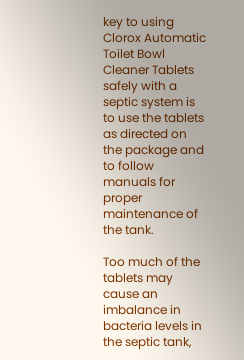key to using Clorox Automatic Toilet Bowl Cleaner Tablets safely with a septic system is to use the tablets as directed on the package and to follow manuals for proper maintenance of the tank.

Too much of the tablets may cause an imbalance in bacteria levels in the septic tank,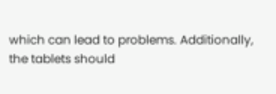which can lead to problems. Additionally, the tablets should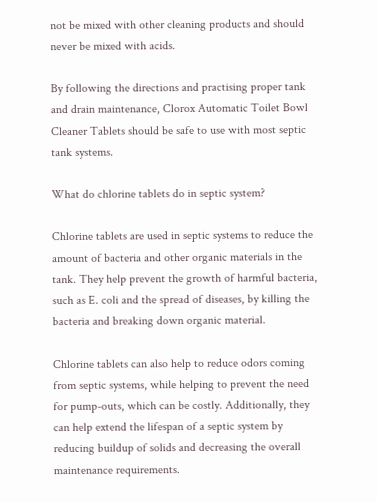not be mixed with other cleaning products and should never be mixed with acids.

By following the directions and practising proper tank and drain maintenance, Clorox Automatic Toilet Bowl Cleaner Tablets should be safe to use with most septic tank systems.

What do chlorine tablets do in septic system?

Chlorine tablets are used in septic systems to reduce the amount of bacteria and other organic materials in the tank. They help prevent the growth of harmful bacteria, such as E. coli and the spread of diseases, by killing the bacteria and breaking down organic material.

Chlorine tablets can also help to reduce odors coming from septic systems, while helping to prevent the need for pump-outs, which can be costly. Additionally, they can help extend the lifespan of a septic system by reducing buildup of solids and decreasing the overall maintenance requirements.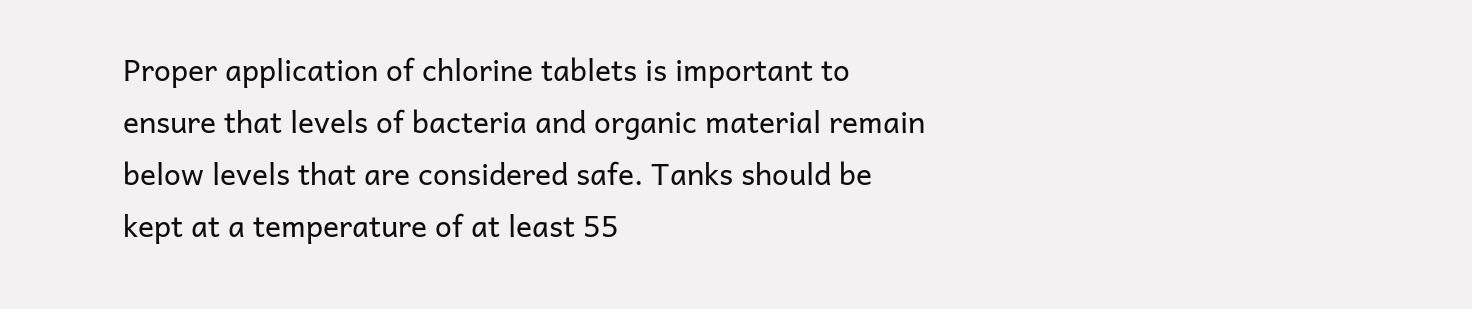Proper application of chlorine tablets is important to ensure that levels of bacteria and organic material remain below levels that are considered safe. Tanks should be kept at a temperature of at least 55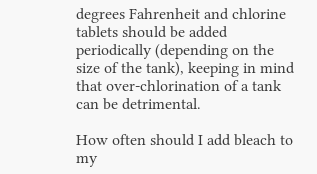degrees Fahrenheit and chlorine tablets should be added periodically (depending on the size of the tank), keeping in mind that over-chlorination of a tank can be detrimental.

How often should I add bleach to my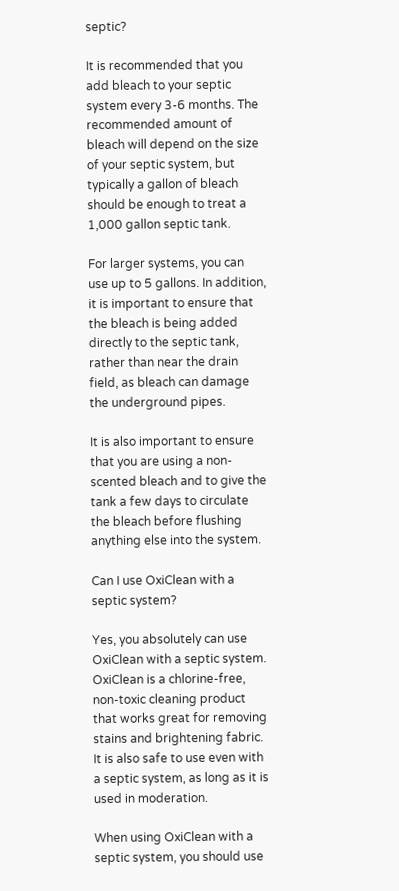septic?

It is recommended that you add bleach to your septic system every 3-6 months. The recommended amount of bleach will depend on the size of your septic system, but typically a gallon of bleach should be enough to treat a 1,000 gallon septic tank.

For larger systems, you can use up to 5 gallons. In addition, it is important to ensure that the bleach is being added directly to the septic tank, rather than near the drain field, as bleach can damage the underground pipes.

It is also important to ensure that you are using a non-scented bleach and to give the tank a few days to circulate the bleach before flushing anything else into the system.

Can I use OxiClean with a septic system?

Yes, you absolutely can use OxiClean with a septic system. OxiClean is a chlorine-free, non-toxic cleaning product that works great for removing stains and brightening fabric. It is also safe to use even with a septic system, as long as it is used in moderation.

When using OxiClean with a septic system, you should use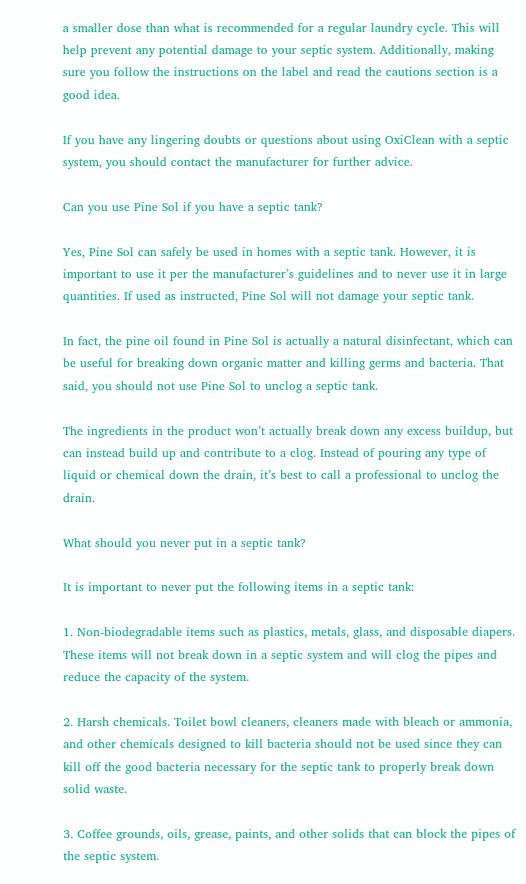a smaller dose than what is recommended for a regular laundry cycle. This will help prevent any potential damage to your septic system. Additionally, making sure you follow the instructions on the label and read the cautions section is a good idea.

If you have any lingering doubts or questions about using OxiClean with a septic system, you should contact the manufacturer for further advice.

Can you use Pine Sol if you have a septic tank?

Yes, Pine Sol can safely be used in homes with a septic tank. However, it is important to use it per the manufacturer’s guidelines and to never use it in large quantities. If used as instructed, Pine Sol will not damage your septic tank.

In fact, the pine oil found in Pine Sol is actually a natural disinfectant, which can be useful for breaking down organic matter and killing germs and bacteria. That said, you should not use Pine Sol to unclog a septic tank.

The ingredients in the product won’t actually break down any excess buildup, but can instead build up and contribute to a clog. Instead of pouring any type of liquid or chemical down the drain, it’s best to call a professional to unclog the drain.

What should you never put in a septic tank?

It is important to never put the following items in a septic tank:

1. Non-biodegradable items such as plastics, metals, glass, and disposable diapers. These items will not break down in a septic system and will clog the pipes and reduce the capacity of the system.

2. Harsh chemicals. Toilet bowl cleaners, cleaners made with bleach or ammonia, and other chemicals designed to kill bacteria should not be used since they can kill off the good bacteria necessary for the septic tank to properly break down solid waste.

3. Coffee grounds, oils, grease, paints, and other solids that can block the pipes of the septic system.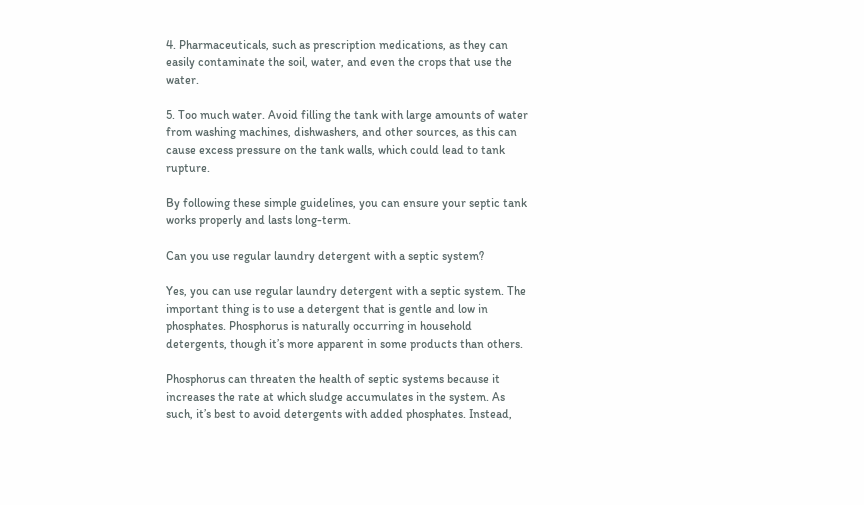4. Pharmaceuticals, such as prescription medications, as they can easily contaminate the soil, water, and even the crops that use the water.

5. Too much water. Avoid filling the tank with large amounts of water from washing machines, dishwashers, and other sources, as this can cause excess pressure on the tank walls, which could lead to tank rupture.

By following these simple guidelines, you can ensure your septic tank works properly and lasts long-term.

Can you use regular laundry detergent with a septic system?

Yes, you can use regular laundry detergent with a septic system. The important thing is to use a detergent that is gentle and low in phosphates. Phosphorus is naturally occurring in household detergents, though it’s more apparent in some products than others.

Phosphorus can threaten the health of septic systems because it increases the rate at which sludge accumulates in the system. As such, it’s best to avoid detergents with added phosphates. Instead,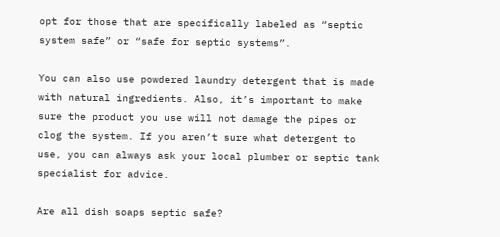opt for those that are specifically labeled as “septic system safe” or “safe for septic systems”.

You can also use powdered laundry detergent that is made with natural ingredients. Also, it’s important to make sure the product you use will not damage the pipes or clog the system. If you aren’t sure what detergent to use, you can always ask your local plumber or septic tank specialist for advice.

Are all dish soaps septic safe?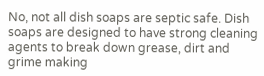No, not all dish soaps are septic safe. Dish soaps are designed to have strong cleaning agents to break down grease, dirt and grime making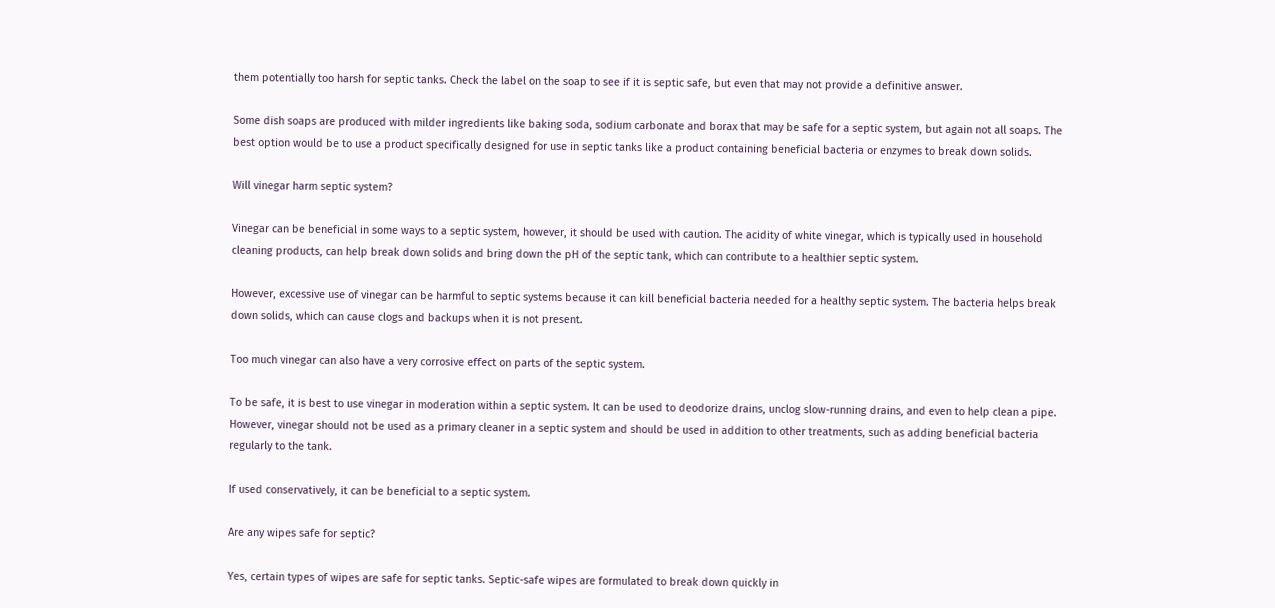them potentially too harsh for septic tanks. Check the label on the soap to see if it is septic safe, but even that may not provide a definitive answer.

Some dish soaps are produced with milder ingredients like baking soda, sodium carbonate and borax that may be safe for a septic system, but again not all soaps. The best option would be to use a product specifically designed for use in septic tanks like a product containing beneficial bacteria or enzymes to break down solids.

Will vinegar harm septic system?

Vinegar can be beneficial in some ways to a septic system, however, it should be used with caution. The acidity of white vinegar, which is typically used in household cleaning products, can help break down solids and bring down the pH of the septic tank, which can contribute to a healthier septic system.

However, excessive use of vinegar can be harmful to septic systems because it can kill beneficial bacteria needed for a healthy septic system. The bacteria helps break down solids, which can cause clogs and backups when it is not present.

Too much vinegar can also have a very corrosive effect on parts of the septic system.

To be safe, it is best to use vinegar in moderation within a septic system. It can be used to deodorize drains, unclog slow-running drains, and even to help clean a pipe. However, vinegar should not be used as a primary cleaner in a septic system and should be used in addition to other treatments, such as adding beneficial bacteria regularly to the tank.

If used conservatively, it can be beneficial to a septic system.

Are any wipes safe for septic?

Yes, certain types of wipes are safe for septic tanks. Septic-safe wipes are formulated to break down quickly in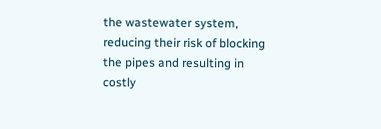the wastewater system, reducing their risk of blocking the pipes and resulting in costly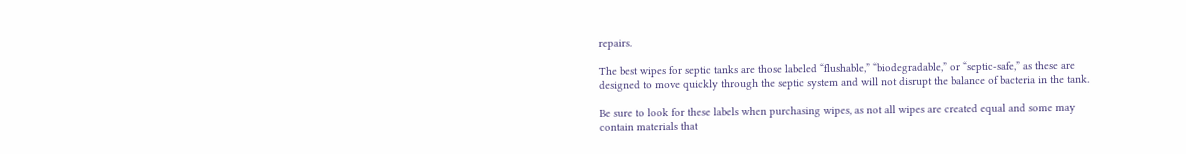repairs.

The best wipes for septic tanks are those labeled “flushable,” “biodegradable,” or “septic-safe,” as these are designed to move quickly through the septic system and will not disrupt the balance of bacteria in the tank.

Be sure to look for these labels when purchasing wipes, as not all wipes are created equal and some may contain materials that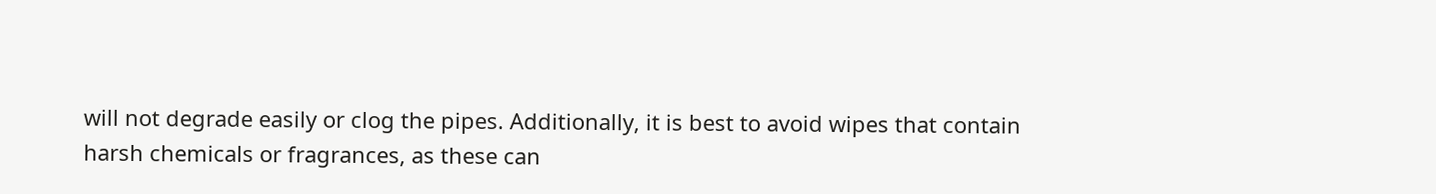will not degrade easily or clog the pipes. Additionally, it is best to avoid wipes that contain harsh chemicals or fragrances, as these can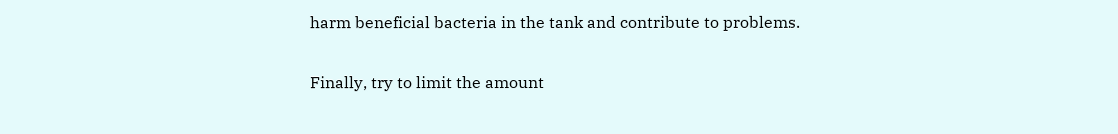harm beneficial bacteria in the tank and contribute to problems.

Finally, try to limit the amount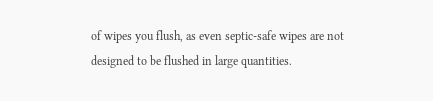of wipes you flush, as even septic-safe wipes are not designed to be flushed in large quantities.